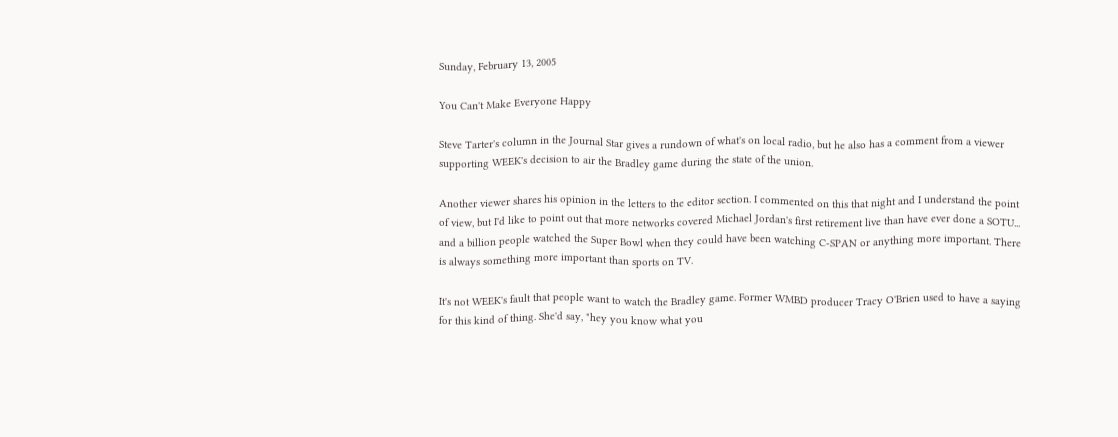Sunday, February 13, 2005

You Can't Make Everyone Happy

Steve Tarter's column in the Journal Star gives a rundown of what's on local radio, but he also has a comment from a viewer supporting WEEK's decision to air the Bradley game during the state of the union.

Another viewer shares his opinion in the letters to the editor section. I commented on this that night and I understand the point of view, but I'd like to point out that more networks covered Michael Jordan's first retirement live than have ever done a SOTU... and a billion people watched the Super Bowl when they could have been watching C-SPAN or anything more important. There is always something more important than sports on TV.

It's not WEEK's fault that people want to watch the Bradley game. Former WMBD producer Tracy O'Brien used to have a saying for this kind of thing. She'd say, "hey you know what you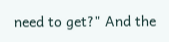need to get?" And the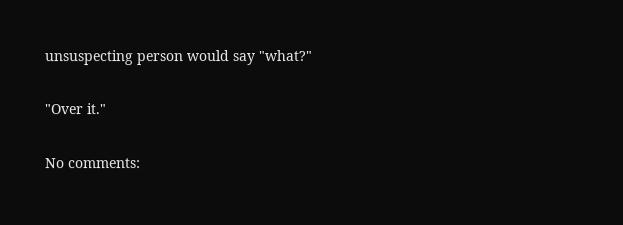unsuspecting person would say "what?"

"Over it."

No comments: